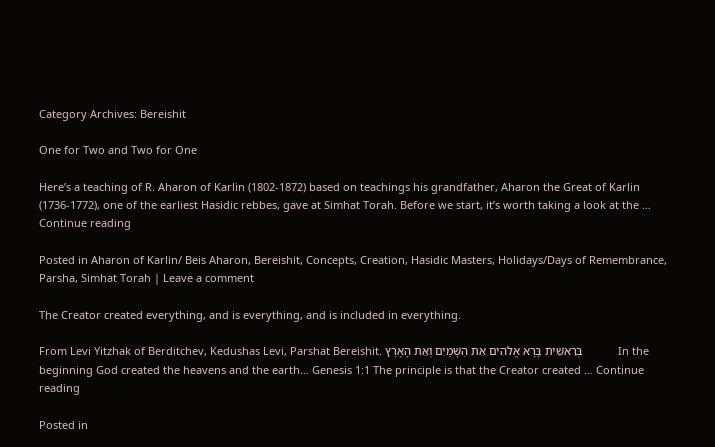Category Archives: Bereishit

One for Two and Two for One

Here’s a teaching of R. Aharon of Karlin (1802-1872) based on teachings his grandfather, Aharon the Great of Karlin (1736-1772), one of the earliest Hasidic rebbes, gave at Simhat Torah. Before we start, it’s worth taking a look at the … Continue reading

Posted in Aharon of Karlin/ Beis Aharon, Bereishit, Concepts, Creation, Hasidic Masters, Holidays/Days of Remembrance, Parsha, Simhat Torah | Leave a comment

The Creator created everything, and is everything, and is included in everything.

From Levi Yitzhak of Berditchev, Kedushas Levi, Parshat Bereishit. בְּרֵאשִׁית בָּרָא אֱלֹהִים אֵת הַשָּׁמַיִם וְאֵת הָאָרֶץ            In the beginning God created the heavens and the earth… Genesis 1:1 The principle is that the Creator created … Continue reading

Posted in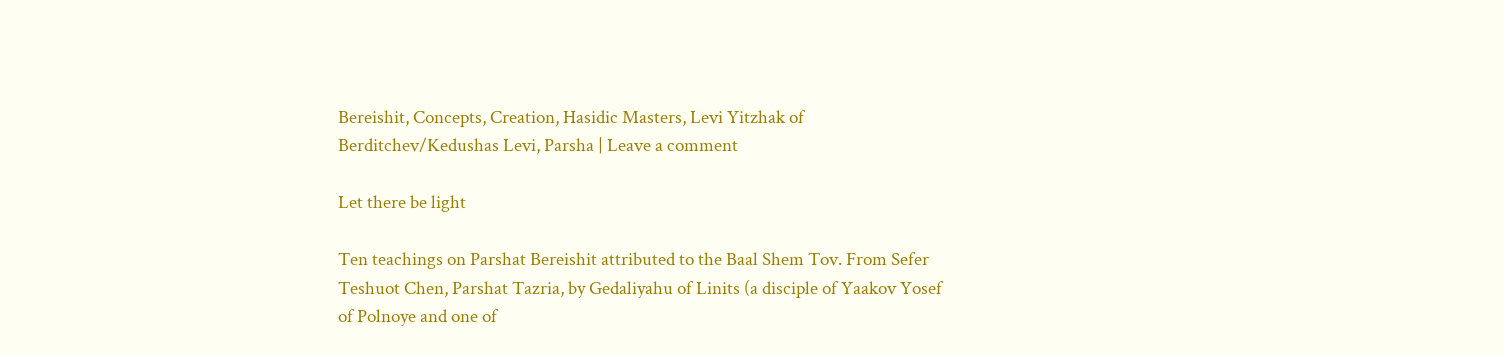Bereishit, Concepts, Creation, Hasidic Masters, Levi Yitzhak of Berditchev/Kedushas Levi, Parsha | Leave a comment

Let there be light

Ten teachings on Parshat Bereishit attributed to the Baal Shem Tov. From Sefer Teshuot Chen, Parshat Tazria, by Gedaliyahu of Linits (a disciple of Yaakov Yosef of Polnoye and one of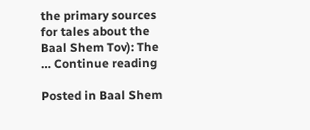the primary sources for tales about the Baal Shem Tov): The … Continue reading

Posted in Baal Shem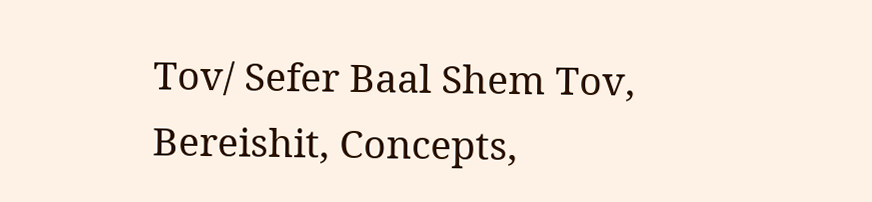Tov/ Sefer Baal Shem Tov, Bereishit, Concepts,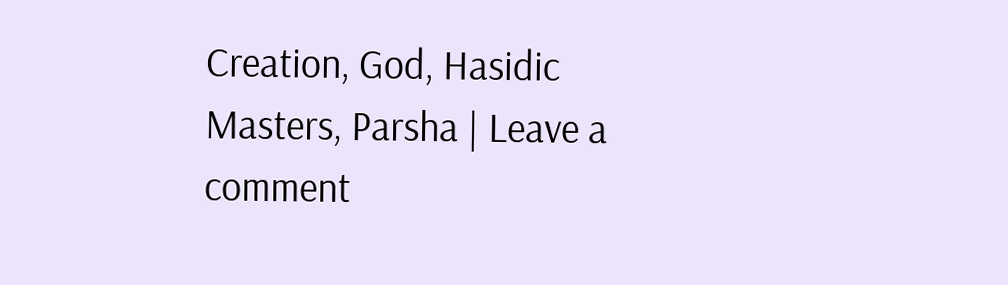Creation, God, Hasidic Masters, Parsha | Leave a comment